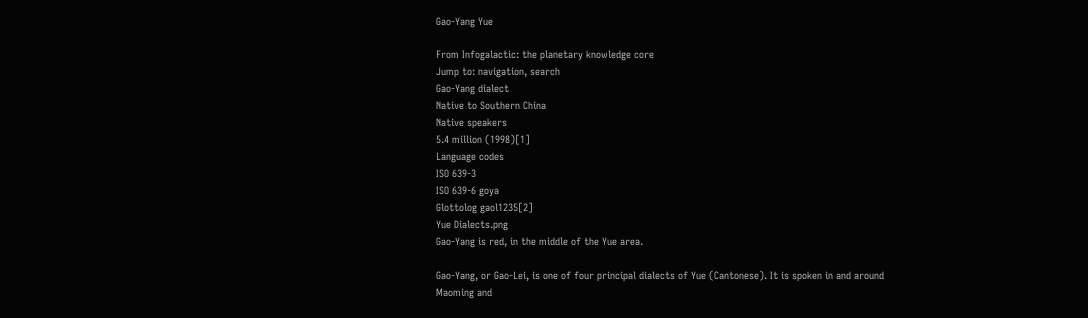Gao-Yang Yue

From Infogalactic: the planetary knowledge core
Jump to: navigation, search
Gao-Yang dialect
Native to Southern China
Native speakers
5.4 million (1998)[1]
Language codes
ISO 639-3
ISO 639-6 goya
Glottolog gaol1235[2]
Yue Dialects.png
Gao-Yang is red, in the middle of the Yue area.

Gao-Yang, or Gao-Lei, is one of four principal dialects of Yue (Cantonese). It is spoken in and around Maoming and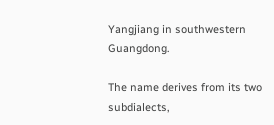Yangjiang in southwestern Guangdong.

The name derives from its two subdialects,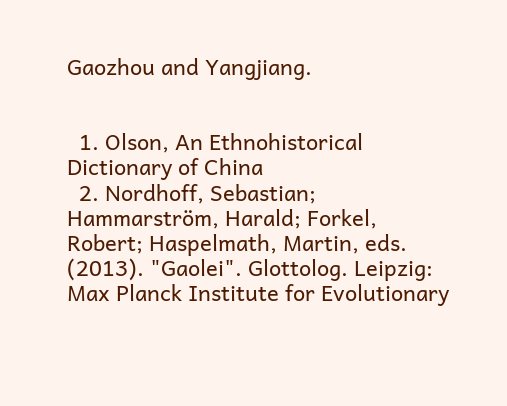Gaozhou and Yangjiang.


  1. Olson, An Ethnohistorical Dictionary of China
  2. Nordhoff, Sebastian; Hammarström, Harald; Forkel, Robert; Haspelmath, Martin, eds. (2013). "Gaolei". Glottolog. Leipzig: Max Planck Institute for Evolutionary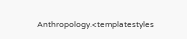Anthropology.<templatestyles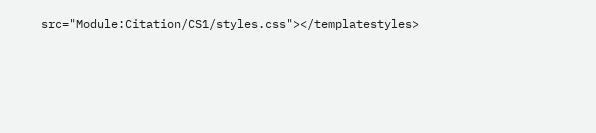src="Module:Citation/CS1/styles.css"></templatestyles>